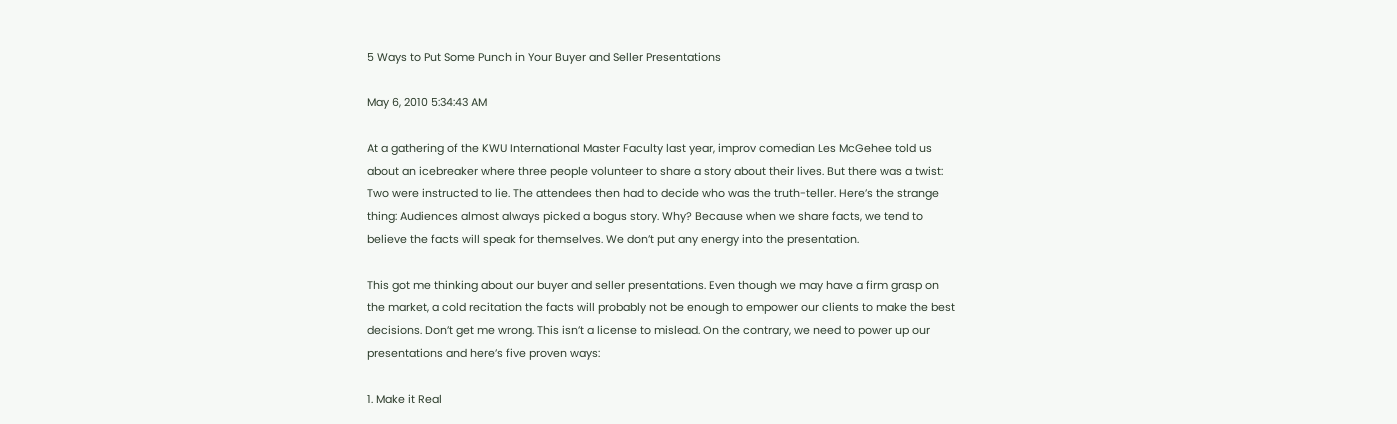5 Ways to Put Some Punch in Your Buyer and Seller Presentations

May 6, 2010 5:34:43 AM

At a gathering of the KWU International Master Faculty last year, improv comedian Les McGehee told us about an icebreaker where three people volunteer to share a story about their lives. But there was a twist: Two were instructed to lie. The attendees then had to decide who was the truth-teller. Here’s the strange thing: Audiences almost always picked a bogus story. Why? Because when we share facts, we tend to believe the facts will speak for themselves. We don’t put any energy into the presentation.

This got me thinking about our buyer and seller presentations. Even though we may have a firm grasp on the market, a cold recitation the facts will probably not be enough to empower our clients to make the best decisions. Don’t get me wrong. This isn’t a license to mislead. On the contrary, we need to power up our presentations and here’s five proven ways:

1. Make it Real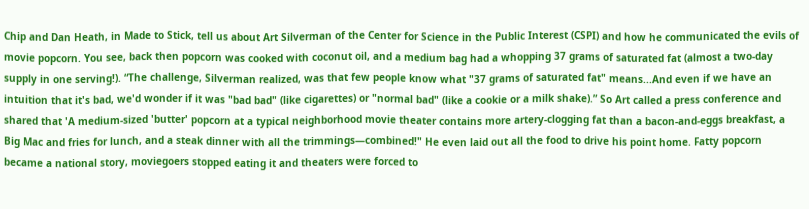Chip and Dan Heath, in Made to Stick, tell us about Art Silverman of the Center for Science in the Public Interest (CSPI) and how he communicated the evils of movie popcorn. You see, back then popcorn was cooked with coconut oil, and a medium bag had a whopping 37 grams of saturated fat (almost a two-day supply in one serving!). “The challenge, Silverman realized, was that few people know what "37 grams of saturated fat" means...And even if we have an intuition that it's bad, we'd wonder if it was "bad bad" (like cigarettes) or "normal bad" (like a cookie or a milk shake).” So Art called a press conference and shared that 'A medium-sized 'butter' popcorn at a typical neighborhood movie theater contains more artery-clogging fat than a bacon-and-eggs breakfast, a Big Mac and fries for lunch, and a steak dinner with all the trimmings—combined!" He even laid out all the food to drive his point home. Fatty popcorn became a national story, moviegoers stopped eating it and theaters were forced to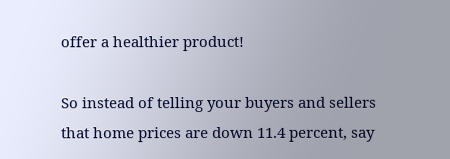offer a healthier product!

So instead of telling your buyers and sellers that home prices are down 11.4 percent, say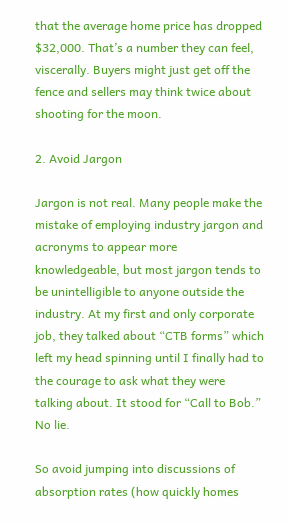that the average home price has dropped $32,000. That’s a number they can feel, viscerally. Buyers might just get off the fence and sellers may think twice about shooting for the moon.

2. Avoid Jargon

Jargon is not real. Many people make the mistake of employing industry jargon and acronyms to appear more knowledgeable, but most jargon tends to be unintelligible to anyone outside the industry. At my first and only corporate job, they talked about “CTB forms” which left my head spinning until I finally had to the courage to ask what they were talking about. It stood for “Call to Bob.” No lie.

So avoid jumping into discussions of absorption rates (how quickly homes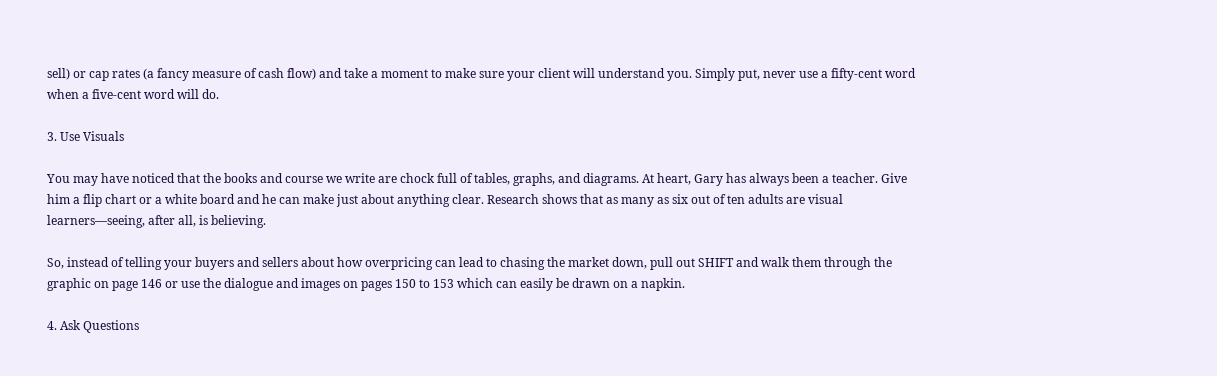sell) or cap rates (a fancy measure of cash flow) and take a moment to make sure your client will understand you. Simply put, never use a fifty-cent word when a five-cent word will do.

3. Use Visuals

You may have noticed that the books and course we write are chock full of tables, graphs, and diagrams. At heart, Gary has always been a teacher. Give him a flip chart or a white board and he can make just about anything clear. Research shows that as many as six out of ten adults are visual learners—seeing, after all, is believing.

So, instead of telling your buyers and sellers about how overpricing can lead to chasing the market down, pull out SHIFT and walk them through the graphic on page 146 or use the dialogue and images on pages 150 to 153 which can easily be drawn on a napkin.

4. Ask Questions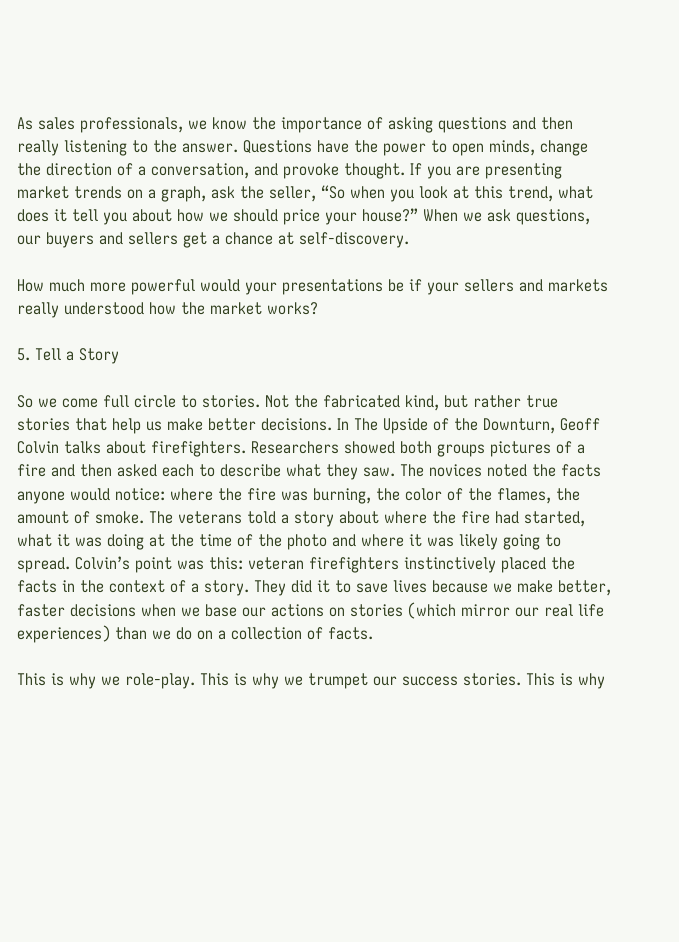As sales professionals, we know the importance of asking questions and then really listening to the answer. Questions have the power to open minds, change the direction of a conversation, and provoke thought. If you are presenting market trends on a graph, ask the seller, “So when you look at this trend, what does it tell you about how we should price your house?” When we ask questions, our buyers and sellers get a chance at self-discovery.

How much more powerful would your presentations be if your sellers and markets really understood how the market works?

5. Tell a Story

So we come full circle to stories. Not the fabricated kind, but rather true stories that help us make better decisions. In The Upside of the Downturn, Geoff Colvin talks about firefighters. Researchers showed both groups pictures of a fire and then asked each to describe what they saw. The novices noted the facts anyone would notice: where the fire was burning, the color of the flames, the amount of smoke. The veterans told a story about where the fire had started, what it was doing at the time of the photo and where it was likely going to spread. Colvin’s point was this: veteran firefighters instinctively placed the facts in the context of a story. They did it to save lives because we make better, faster decisions when we base our actions on stories (which mirror our real life experiences) than we do on a collection of facts.

This is why we role-play. This is why we trumpet our success stories. This is why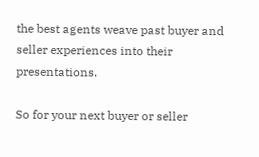the best agents weave past buyer and seller experiences into their presentations.

So for your next buyer or seller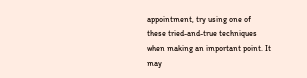appointment, try using one of these tried-and-true techniques when making an important point. It may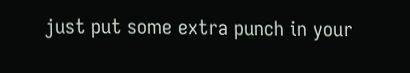just put some extra punch in your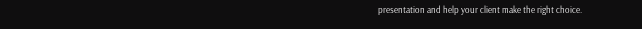presentation and help your client make the right choice.